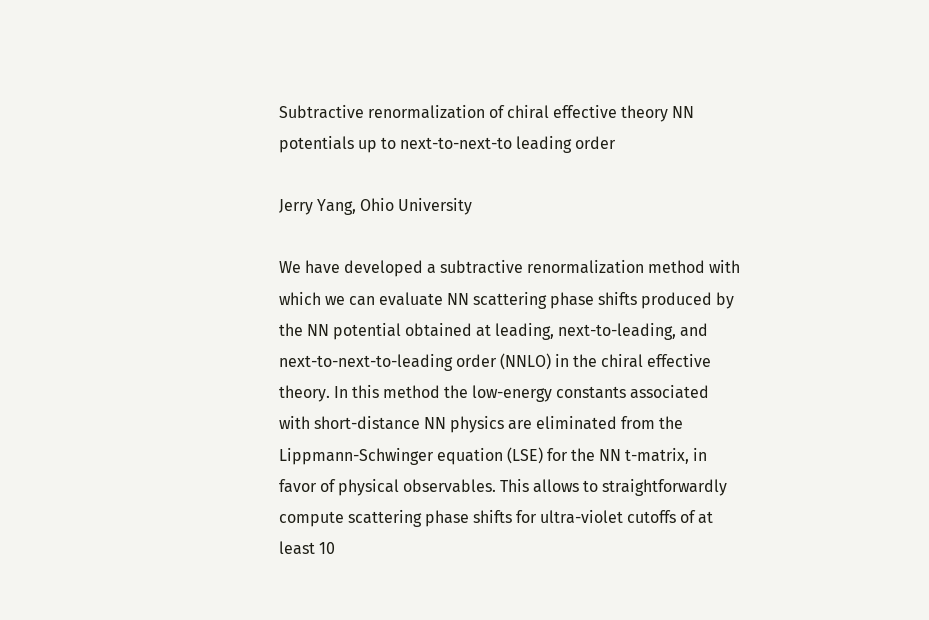Subtractive renormalization of chiral effective theory NN potentials up to next-to-next-to leading order

Jerry Yang, Ohio University

We have developed a subtractive renormalization method with which we can evaluate NN scattering phase shifts produced by the NN potential obtained at leading, next-to-leading, and next-to-next-to-leading order (NNLO) in the chiral effective theory. In this method the low-energy constants associated with short-distance NN physics are eliminated from the Lippmann-Schwinger equation (LSE) for the NN t-matrix, in favor of physical observables. This allows to straightforwardly compute scattering phase shifts for ultra-violet cutoffs of at least 10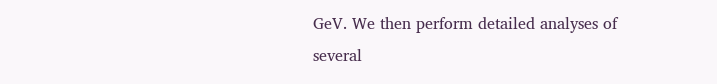GeV. We then perform detailed analyses of several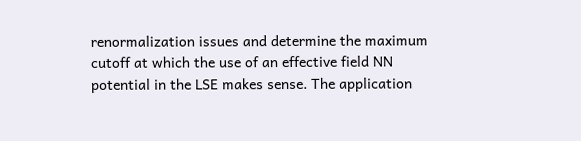renormalization issues and determine the maximum cutoff at which the use of an effective field NN potential in the LSE makes sense. The application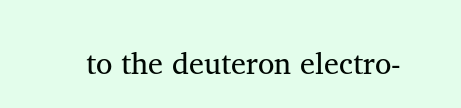to the deuteron electro-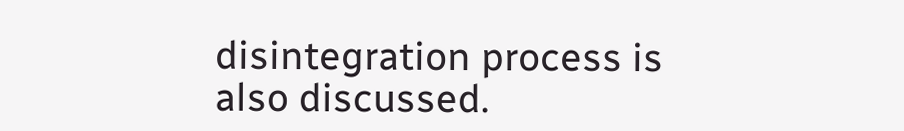disintegration process is also discussed.